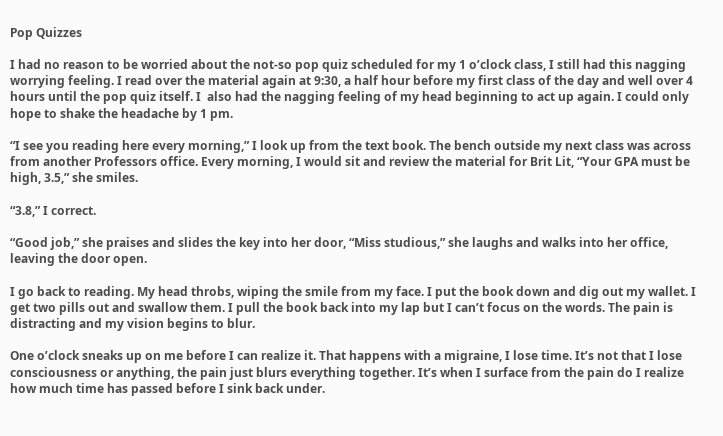Pop Quizzes

I had no reason to be worried about the not-so pop quiz scheduled for my 1 o’clock class, I still had this nagging worrying feeling. I read over the material again at 9:30, a half hour before my first class of the day and well over 4 hours until the pop quiz itself. I  also had the nagging feeling of my head beginning to act up again. I could only hope to shake the headache by 1 pm.

“I see you reading here every morning,” I look up from the text book. The bench outside my next class was across from another Professors office. Every morning, I would sit and review the material for Brit Lit, “Your GPA must be high, 3.5,” she smiles.

“3.8,” I correct.

“Good job,” she praises and slides the key into her door, “Miss studious,” she laughs and walks into her office, leaving the door open.

I go back to reading. My head throbs, wiping the smile from my face. I put the book down and dig out my wallet. I get two pills out and swallow them. I pull the book back into my lap but I can’t focus on the words. The pain is distracting and my vision begins to blur.

One o’clock sneaks up on me before I can realize it. That happens with a migraine, I lose time. It’s not that I lose consciousness or anything, the pain just blurs everything together. It’s when I surface from the pain do I realize how much time has passed before I sink back under.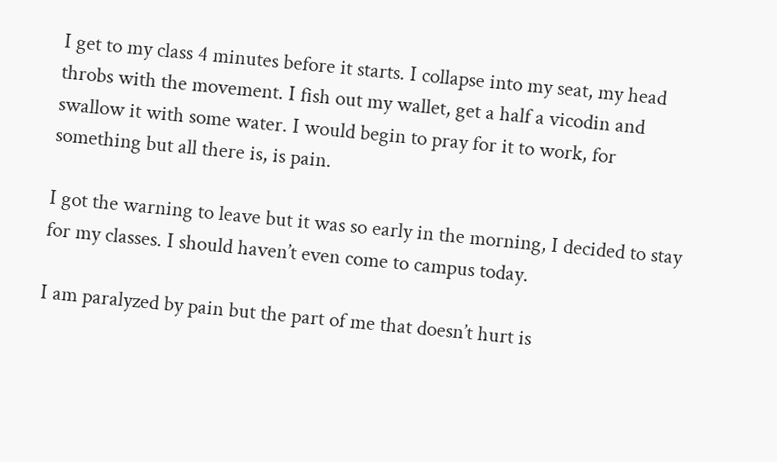I get to my class 4 minutes before it starts. I collapse into my seat, my head throbs with the movement. I fish out my wallet, get a half a vicodin and swallow it with some water. I would begin to pray for it to work, for something but all there is, is pain.

I got the warning to leave but it was so early in the morning, I decided to stay for my classes. I should haven’t even come to campus today.

I am paralyzed by pain but the part of me that doesn’t hurt is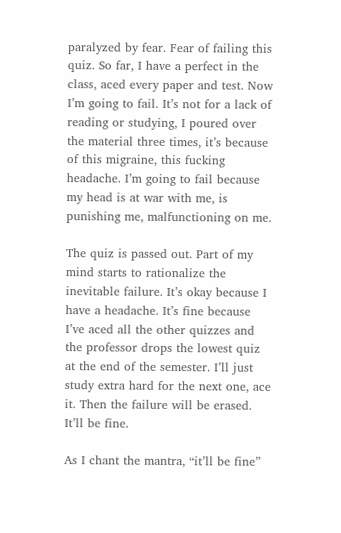paralyzed by fear. Fear of failing this quiz. So far, I have a perfect in the class, aced every paper and test. Now I’m going to fail. It’s not for a lack of reading or studying, I poured over the material three times, it’s because of this migraine, this fucking headache. I’m going to fail because my head is at war with me, is punishing me, malfunctioning on me.

The quiz is passed out. Part of my mind starts to rationalize the inevitable failure. It’s okay because I have a headache. It’s fine because I’ve aced all the other quizzes and the professor drops the lowest quiz at the end of the semester. I’ll just study extra hard for the next one, ace it. Then the failure will be erased. It’ll be fine.

As I chant the mantra, “it’ll be fine”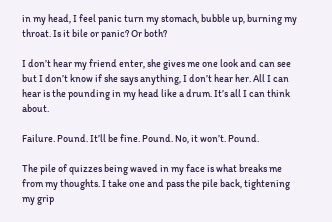in my head, I feel panic turn my stomach, bubble up, burning my throat. Is it bile or panic? Or both?

I don’t hear my friend enter, she gives me one look and can see but I don’t know if she says anything, I don’t hear her. All I can hear is the pounding in my head like a drum. It’s all I can think about.

Failure. Pound. It’ll be fine. Pound. No, it won’t. Pound.

The pile of quizzes being waved in my face is what breaks me from my thoughts. I take one and pass the pile back, tightening my grip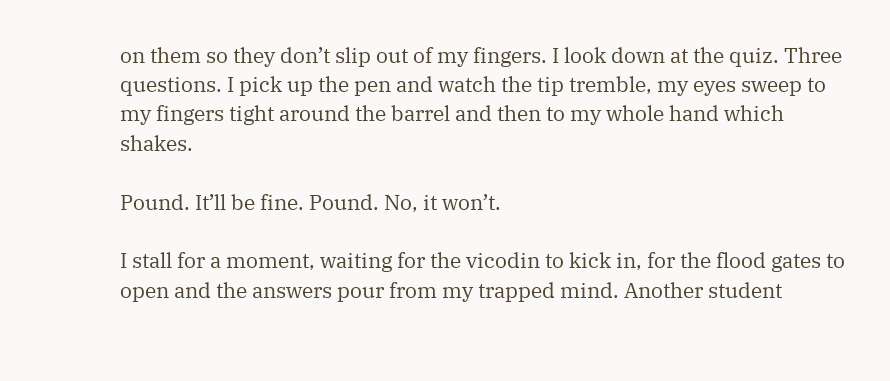on them so they don’t slip out of my fingers. I look down at the quiz. Three questions. I pick up the pen and watch the tip tremble, my eyes sweep to my fingers tight around the barrel and then to my whole hand which shakes.

Pound. It’ll be fine. Pound. No, it won’t.

I stall for a moment, waiting for the vicodin to kick in, for the flood gates to open and the answers pour from my trapped mind. Another student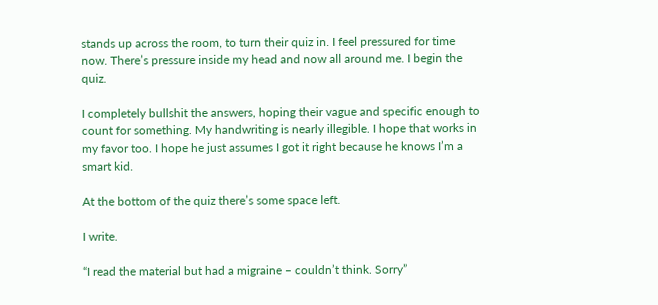stands up across the room, to turn their quiz in. I feel pressured for time now. There’s pressure inside my head and now all around me. I begin the quiz.

I completely bullshit the answers, hoping their vague and specific enough to count for something. My handwriting is nearly illegible. I hope that works in my favor too. I hope he just assumes I got it right because he knows I’m a smart kid.

At the bottom of the quiz there’s some space left.

I write.

“I read the material but had a migraine – couldn’t think. Sorry”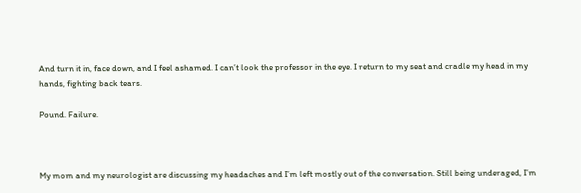And turn it in, face down, and I feel ashamed. I can’t look the professor in the eye. I return to my seat and cradle my head in my hands, fighting back tears.

Pound. Failure.



My mom and my neurologist are discussing my headaches and I’m left mostly out of the conversation. Still being underaged, I’m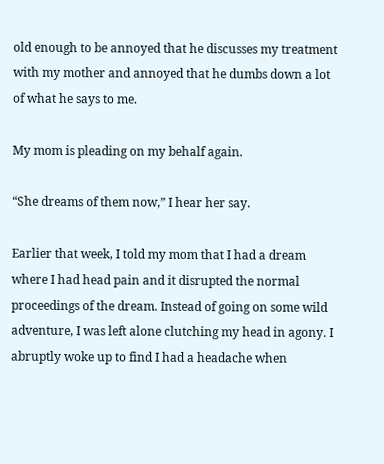old enough to be annoyed that he discusses my treatment with my mother and annoyed that he dumbs down a lot of what he says to me.

My mom is pleading on my behalf again.

“She dreams of them now,” I hear her say.

Earlier that week, I told my mom that I had a dream where I had head pain and it disrupted the normal proceedings of the dream. Instead of going on some wild adventure, I was left alone clutching my head in agony. I abruptly woke up to find I had a headache when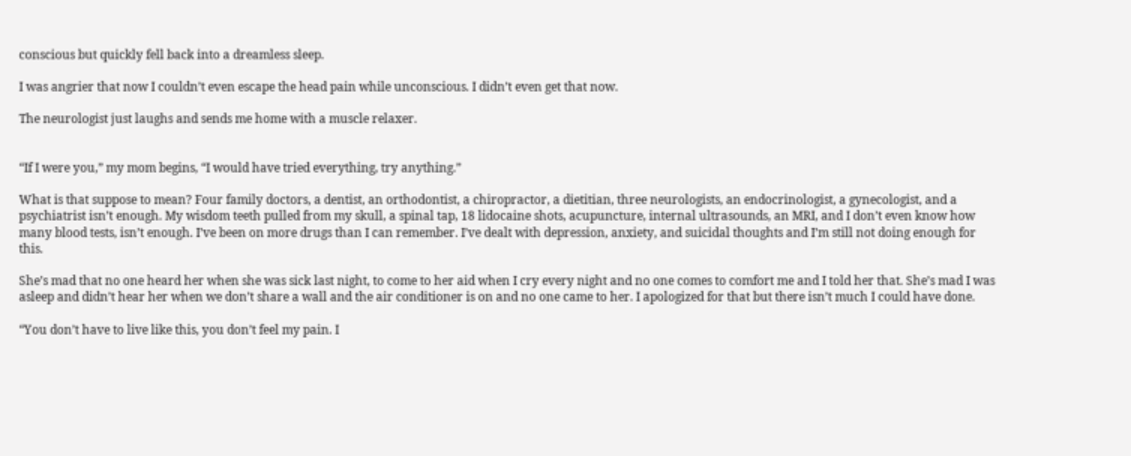conscious but quickly fell back into a dreamless sleep.

I was angrier that now I couldn’t even escape the head pain while unconscious. I didn’t even get that now.

The neurologist just laughs and sends me home with a muscle relaxer.


“If I were you,” my mom begins, “I would have tried everything, try anything.”

What is that suppose to mean? Four family doctors, a dentist, an orthodontist, a chiropractor, a dietitian, three neurologists, an endocrinologist, a gynecologist, and a psychiatrist isn’t enough. My wisdom teeth pulled from my skull, a spinal tap, 18 lidocaine shots, acupuncture, internal ultrasounds, an MRI, and I don’t even know how many blood tests, isn’t enough. I’ve been on more drugs than I can remember. I’ve dealt with depression, anxiety, and suicidal thoughts and I’m still not doing enough for this.

She’s mad that no one heard her when she was sick last night, to come to her aid when I cry every night and no one comes to comfort me and I told her that. She’s mad I was asleep and didn’t hear her when we don’t share a wall and the air conditioner is on and no one came to her. I apologized for that but there isn’t much I could have done.

“You don’t have to live like this, you don’t feel my pain. I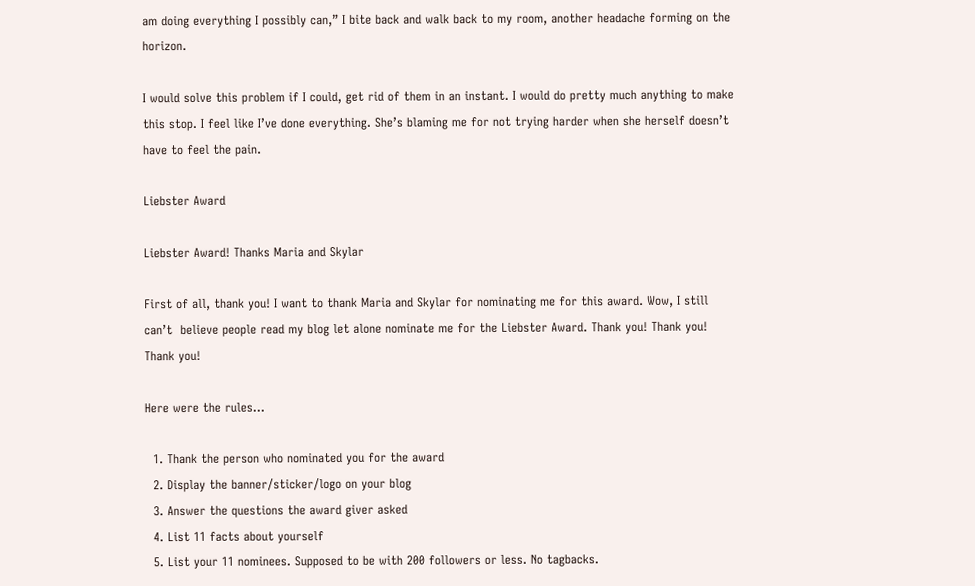am doing everything I possibly can,” I bite back and walk back to my room, another headache forming on the horizon.

I would solve this problem if I could, get rid of them in an instant. I would do pretty much anything to make this stop. I feel like I’ve done everything. She’s blaming me for not trying harder when she herself doesn’t have to feel the pain.

Liebster Award

Liebster Award! Thanks Maria and Skylar

First of all, thank you! I want to thank Maria and Skylar for nominating me for this award. Wow, I still can’t  believe people read my blog let alone nominate me for the Liebster Award. Thank you! Thank you! Thank you!

Here were the rules…

  1. Thank the person who nominated you for the award
  2. Display the banner/sticker/logo on your blog
  3. Answer the questions the award giver asked
  4. List 11 facts about yourself
  5. List your 11 nominees. Supposed to be with 200 followers or less. No tagbacks.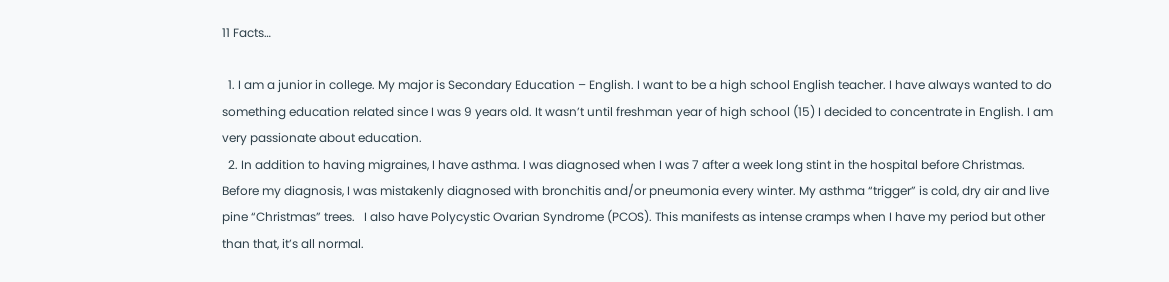11 Facts…

  1. I am a junior in college. My major is Secondary Education – English. I want to be a high school English teacher. I have always wanted to do something education related since I was 9 years old. It wasn’t until freshman year of high school (15) I decided to concentrate in English. I am very passionate about education.
  2. In addition to having migraines, I have asthma. I was diagnosed when I was 7 after a week long stint in the hospital before Christmas. Before my diagnosis, I was mistakenly diagnosed with bronchitis and/or pneumonia every winter. My asthma “trigger” is cold, dry air and live pine “Christmas” trees.   I also have Polycystic Ovarian Syndrome (PCOS). This manifests as intense cramps when I have my period but other than that, it’s all normal.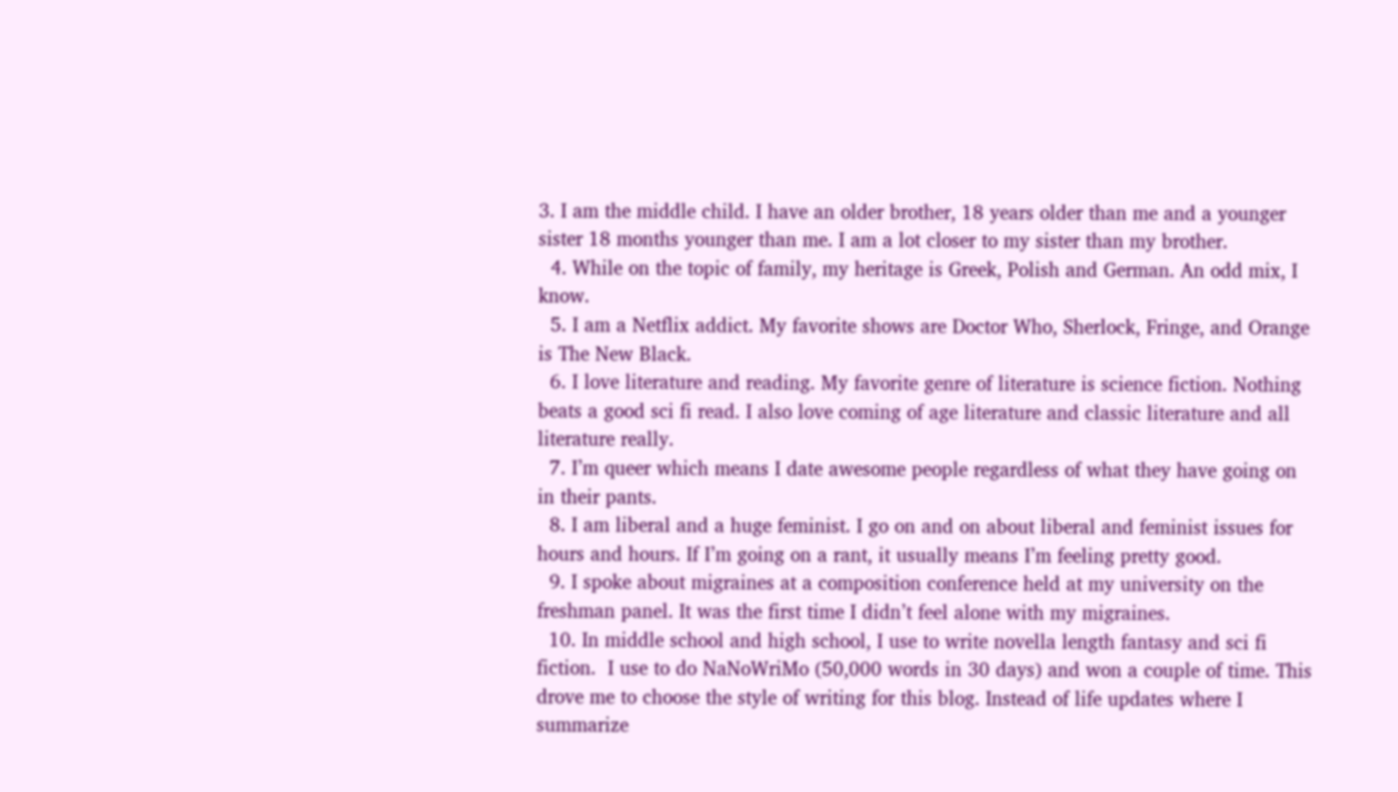3. I am the middle child. I have an older brother, 18 years older than me and a younger sister 18 months younger than me. I am a lot closer to my sister than my brother.
  4. While on the topic of family, my heritage is Greek, Polish and German. An odd mix, I know.
  5. I am a Netflix addict. My favorite shows are Doctor Who, Sherlock, Fringe, and Orange is The New Black.
  6. I love literature and reading. My favorite genre of literature is science fiction. Nothing beats a good sci fi read. I also love coming of age literature and classic literature and all literature really.
  7. I’m queer which means I date awesome people regardless of what they have going on in their pants.
  8. I am liberal and a huge feminist. I go on and on about liberal and feminist issues for hours and hours. If I’m going on a rant, it usually means I’m feeling pretty good.
  9. I spoke about migraines at a composition conference held at my university on the freshman panel. It was the first time I didn’t feel alone with my migraines.
  10. In middle school and high school, I use to write novella length fantasy and sci fi fiction.  I use to do NaNoWriMo (50,000 words in 30 days) and won a couple of time. This drove me to choose the style of writing for this blog. Instead of life updates where I summarize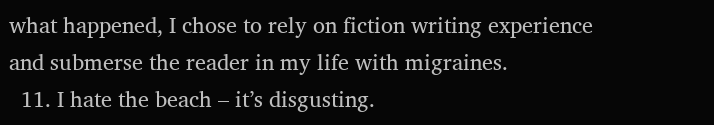what happened, I chose to rely on fiction writing experience and submerse the reader in my life with migraines.
  11. I hate the beach – it’s disgusting.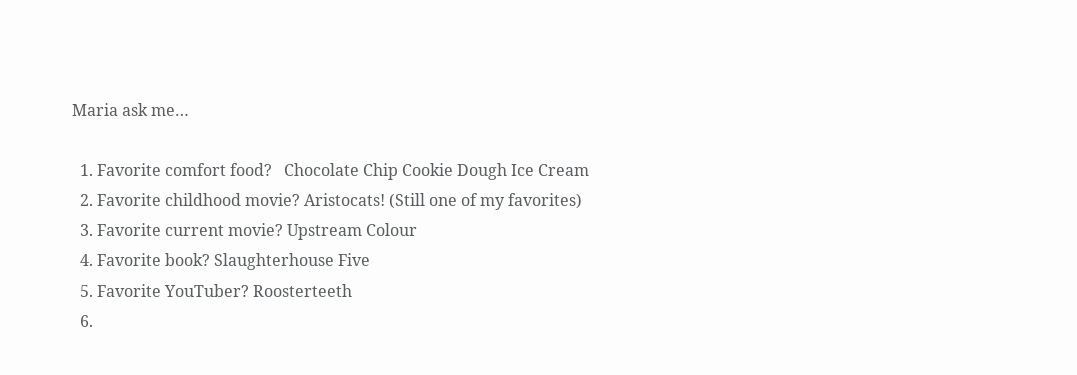Maria ask me…

  1. Favorite comfort food?   Chocolate Chip Cookie Dough Ice Cream
  2. Favorite childhood movie? Aristocats! (Still one of my favorites)
  3. Favorite current movie? Upstream Colour
  4. Favorite book? Slaughterhouse Five
  5. Favorite YouTuber? Roosterteeth
  6.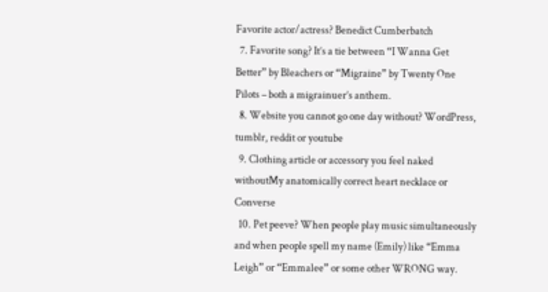Favorite actor/actress? Benedict Cumberbatch
  7. Favorite song? It’s a tie between “I Wanna Get Better” by Bleachers or “Migraine” by Twenty One Pilots – both a migrainuer’s anthem.
  8. Website you cannot go one day without? WordPress, tumblr, reddit or youtube
  9. Clothing article or accessory you feel naked withoutMy anatomically correct heart necklace or Converse
  10. Pet peeve? When people play music simultaneously and when people spell my name (Emily) like “Emma Leigh” or “Emmalee” or some other WRONG way.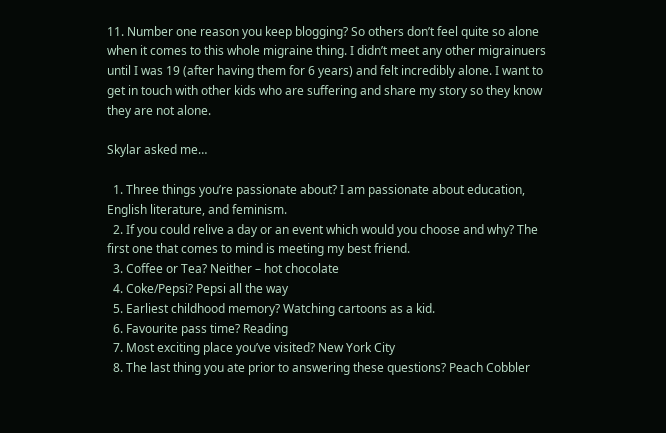11. Number one reason you keep blogging? So others don’t feel quite so alone when it comes to this whole migraine thing. I didn’t meet any other migrainuers until I was 19 (after having them for 6 years) and felt incredibly alone. I want to get in touch with other kids who are suffering and share my story so they know they are not alone.

Skylar asked me…

  1. Three things you’re passionate about? I am passionate about education, English literature, and feminism.
  2. If you could relive a day or an event which would you choose and why? The first one that comes to mind is meeting my best friend.
  3. Coffee or Tea? Neither – hot chocolate
  4. Coke/Pepsi? Pepsi all the way
  5. Earliest childhood memory? Watching cartoons as a kid.
  6. Favourite pass time? Reading
  7. Most exciting place you’ve visited? New York City
  8. The last thing you ate prior to answering these questions? Peach Cobbler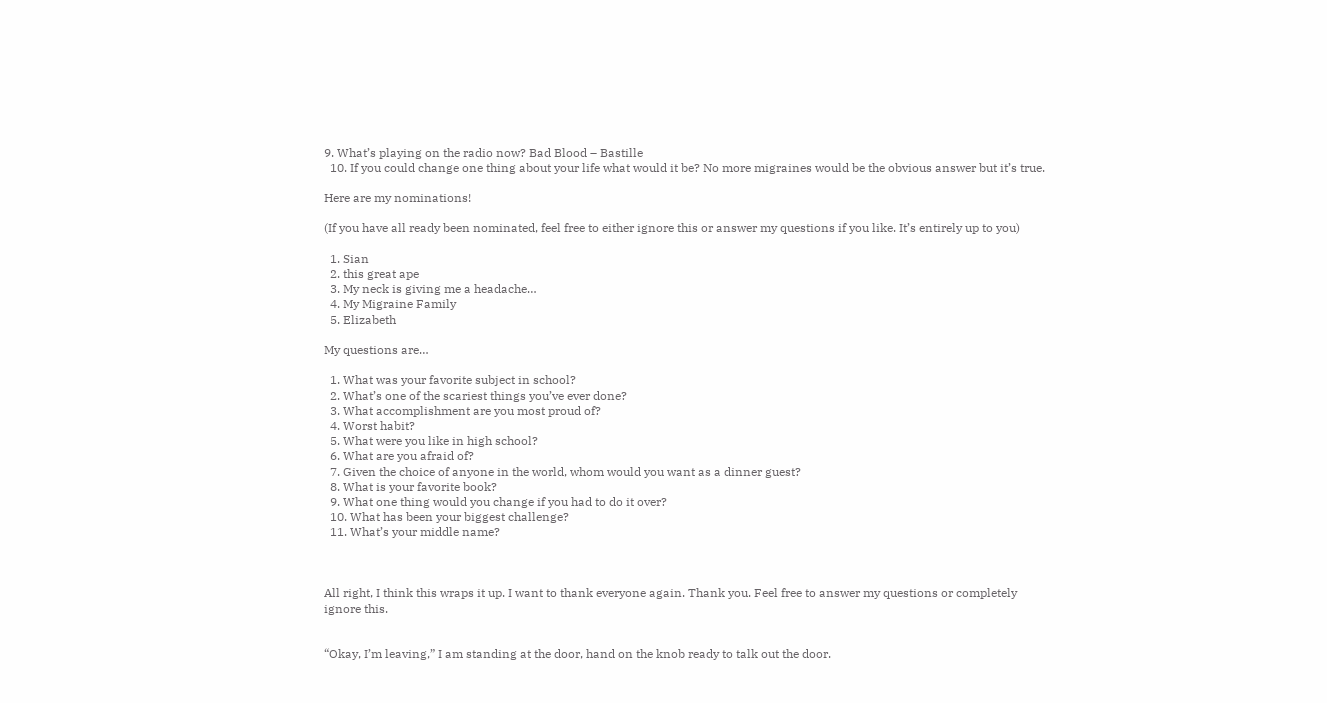9. What’s playing on the radio now? Bad Blood – Bastille
  10. If you could change one thing about your life what would it be? No more migraines would be the obvious answer but it’s true.

Here are my nominations!

(If you have all ready been nominated, feel free to either ignore this or answer my questions if you like. It’s entirely up to you)

  1. Sian
  2. this great ape
  3. My neck is giving me a headache…
  4. My Migraine Family
  5. Elizabeth

My questions are…

  1. What was your favorite subject in school?
  2. What’s one of the scariest things you’ve ever done?
  3. What accomplishment are you most proud of?
  4. Worst habit?
  5. What were you like in high school?
  6. What are you afraid of?
  7. Given the choice of anyone in the world, whom would you want as a dinner guest?
  8. What is your favorite book?
  9. What one thing would you change if you had to do it over?
  10. What has been your biggest challenge?
  11. What’s your middle name?



All right, I think this wraps it up. I want to thank everyone again. Thank you. Feel free to answer my questions or completely ignore this.


“Okay, I’m leaving,” I am standing at the door, hand on the knob ready to talk out the door.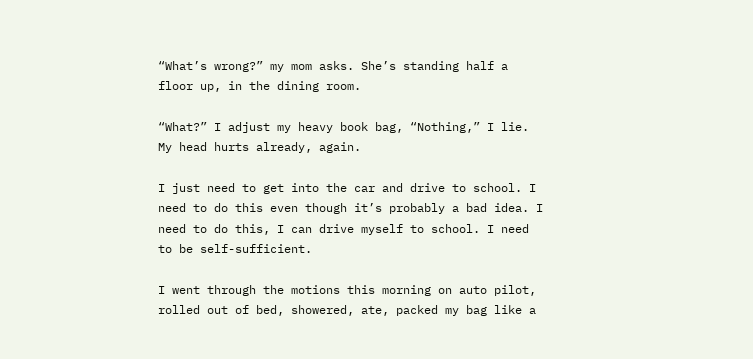“What’s wrong?” my mom asks. She’s standing half a floor up, in the dining room.

“What?” I adjust my heavy book bag, “Nothing,” I lie. My head hurts already, again.

I just need to get into the car and drive to school. I need to do this even though it’s probably a bad idea. I need to do this, I can drive myself to school. I need to be self-sufficient.

I went through the motions this morning on auto pilot, rolled out of bed, showered, ate, packed my bag like a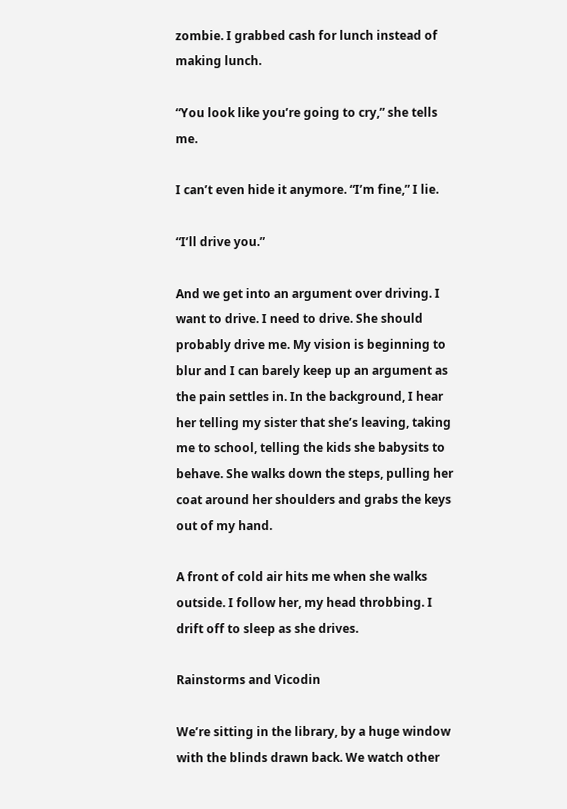zombie. I grabbed cash for lunch instead of making lunch.

“You look like you’re going to cry,” she tells me.

I can’t even hide it anymore. “I’m fine,” I lie.

“I’ll drive you.”

And we get into an argument over driving. I want to drive. I need to drive. She should probably drive me. My vision is beginning to blur and I can barely keep up an argument as the pain settles in. In the background, I hear her telling my sister that she’s leaving, taking me to school, telling the kids she babysits to behave. She walks down the steps, pulling her coat around her shoulders and grabs the keys out of my hand.

A front of cold air hits me when she walks outside. I follow her, my head throbbing. I drift off to sleep as she drives.

Rainstorms and Vicodin

We’re sitting in the library, by a huge window with the blinds drawn back. We watch other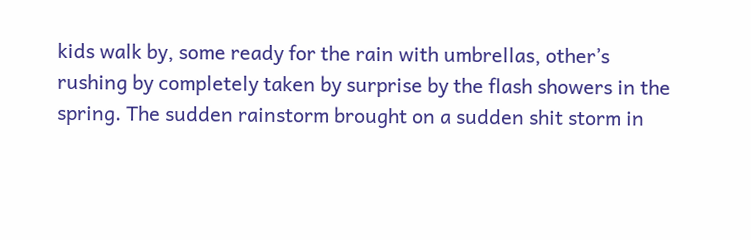kids walk by, some ready for the rain with umbrellas, other’s rushing by completely taken by surprise by the flash showers in the spring. The sudden rainstorm brought on a sudden shit storm in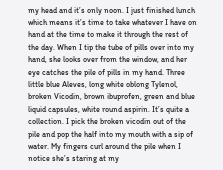my head and it’s only noon. I just finished lunch which means it’s time to take whatever I have on hand at the time to make it through the rest of the day. When I tip the tube of pills over into my hand, she looks over from the window, and her eye catches the pile of pills in my hand. Three little blue Aleves, long white oblong Tylenol, broken Vicodin, brown ibuprofen, green and blue liquid capsules, white round aspirin. It’s quite a collection. I pick the broken vicodin out of the pile and pop the half into my mouth with a sip of water. My fingers curl around the pile when I notice she’s staring at my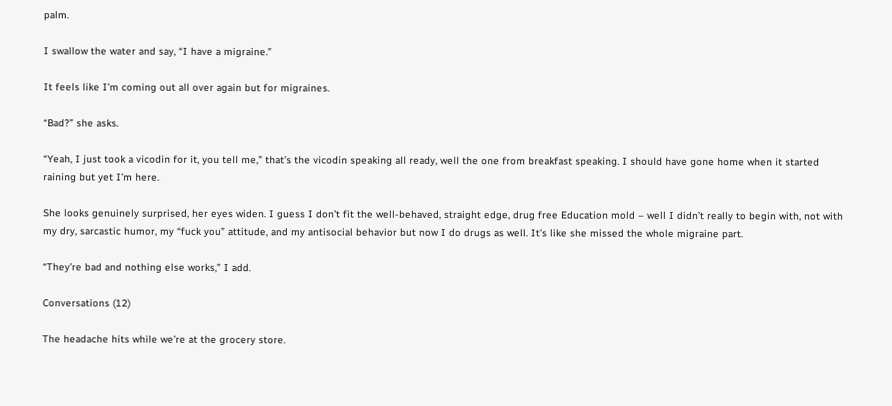palm.

I swallow the water and say, “I have a migraine.”

It feels like I’m coming out all over again but for migraines.

“Bad?” she asks.

“Yeah, I just took a vicodin for it, you tell me,” that’s the vicodin speaking all ready, well the one from breakfast speaking. I should have gone home when it started raining but yet I’m here.

She looks genuinely surprised, her eyes widen. I guess I don’t fit the well-behaved, straight edge, drug free Education mold – well I didn’t really to begin with, not with my dry, sarcastic humor, my “fuck you” attitude, and my antisocial behavior but now I do drugs as well. It’s like she missed the whole migraine part.

“They’re bad and nothing else works,” I add.

Conversations (12)

The headache hits while we’re at the grocery store.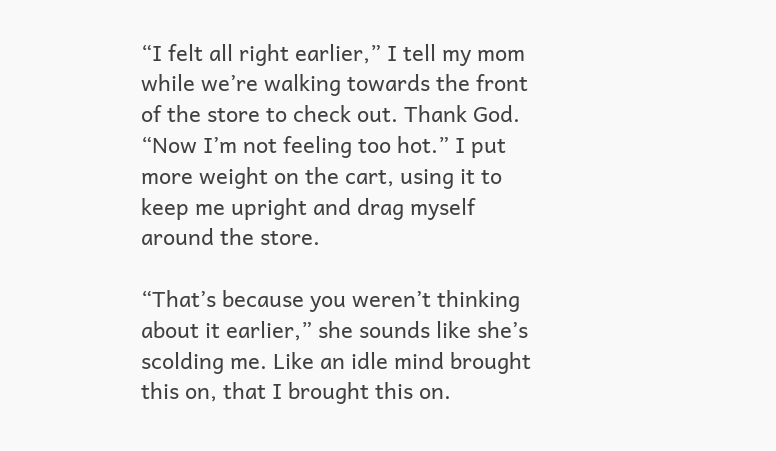“I felt all right earlier,” I tell my mom while we’re walking towards the front of the store to check out. Thank God. “Now I’m not feeling too hot.” I put more weight on the cart, using it to keep me upright and drag myself around the store.

“That’s because you weren’t thinking about it earlier,” she sounds like she’s scolding me. Like an idle mind brought this on, that I brought this on.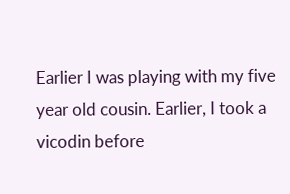Earlier I was playing with my five year old cousin. Earlier, I took a vicodin before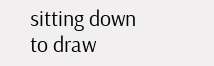sitting down to draw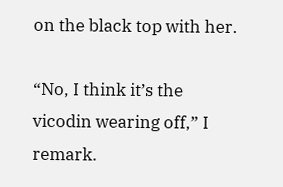on the black top with her.

“No, I think it’s the vicodin wearing off,” I remark.